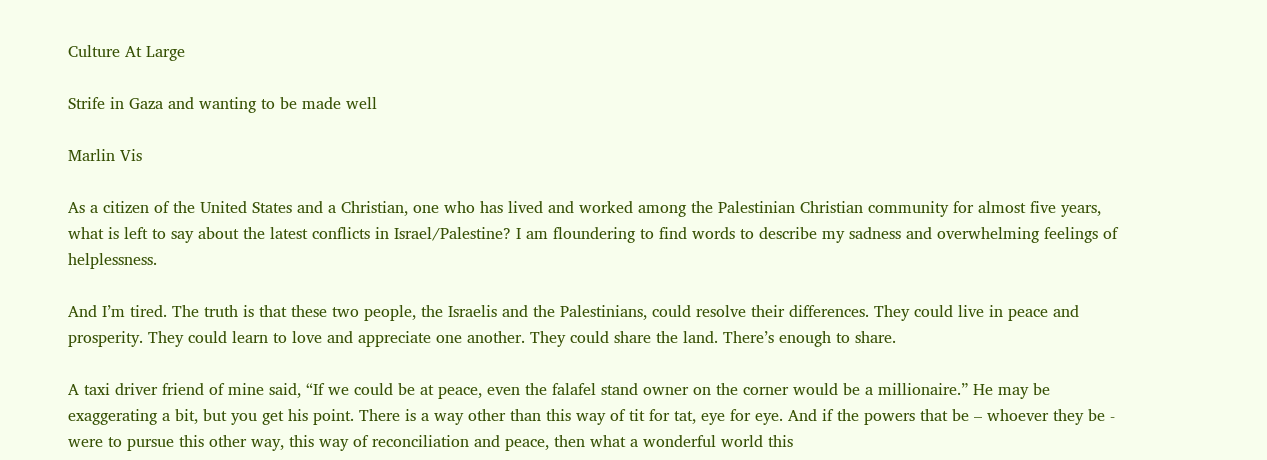Culture At Large

Strife in Gaza and wanting to be made well

Marlin Vis

As a citizen of the United States and a Christian, one who has lived and worked among the Palestinian Christian community for almost five years, what is left to say about the latest conflicts in Israel/Palestine? I am floundering to find words to describe my sadness and overwhelming feelings of helplessness.

And I’m tired. The truth is that these two people, the Israelis and the Palestinians, could resolve their differences. They could live in peace and prosperity. They could learn to love and appreciate one another. They could share the land. There’s enough to share.

A taxi driver friend of mine said, “If we could be at peace, even the falafel stand owner on the corner would be a millionaire.” He may be exaggerating a bit, but you get his point. There is a way other than this way of tit for tat, eye for eye. And if the powers that be – whoever they be - were to pursue this other way, this way of reconciliation and peace, then what a wonderful world this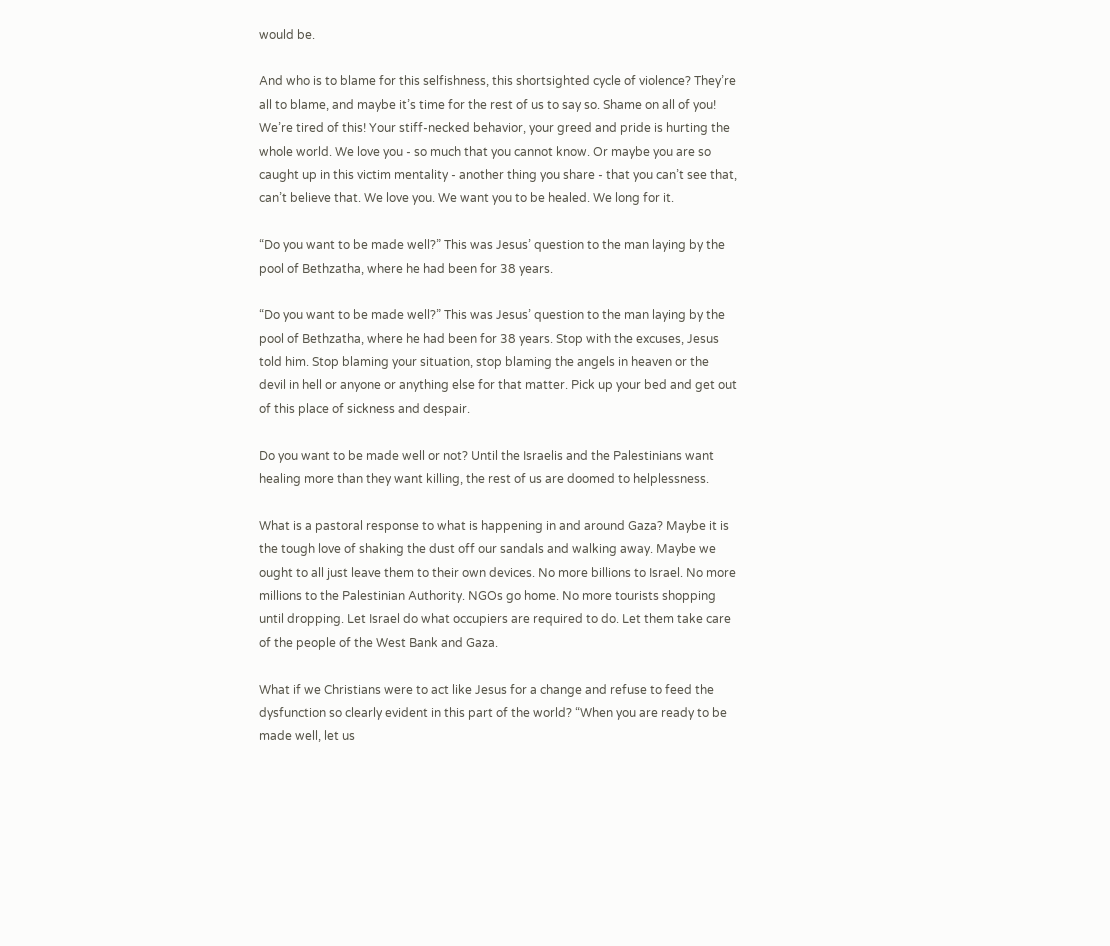would be.

And who is to blame for this selfishness, this shortsighted cycle of violence? They’re all to blame, and maybe it’s time for the rest of us to say so. Shame on all of you! We’re tired of this! Your stiff-necked behavior, your greed and pride is hurting the whole world. We love you - so much that you cannot know. Or maybe you are so caught up in this victim mentality - another thing you share - that you can’t see that, can’t believe that. We love you. We want you to be healed. We long for it.

“Do you want to be made well?” This was Jesus’ question to the man laying by the pool of Bethzatha, where he had been for 38 years.

“Do you want to be made well?” This was Jesus’ question to the man laying by the pool of Bethzatha, where he had been for 38 years. Stop with the excuses, Jesus told him. Stop blaming your situation, stop blaming the angels in heaven or the devil in hell or anyone or anything else for that matter. Pick up your bed and get out of this place of sickness and despair.

Do you want to be made well or not? Until the Israelis and the Palestinians want healing more than they want killing, the rest of us are doomed to helplessness.

What is a pastoral response to what is happening in and around Gaza? Maybe it is the tough love of shaking the dust off our sandals and walking away. Maybe we ought to all just leave them to their own devices. No more billions to Israel. No more millions to the Palestinian Authority. NGOs go home. No more tourists shopping until dropping. Let Israel do what occupiers are required to do. Let them take care of the people of the West Bank and Gaza.

What if we Christians were to act like Jesus for a change and refuse to feed the dysfunction so clearly evident in this part of the world? “When you are ready to be made well, let us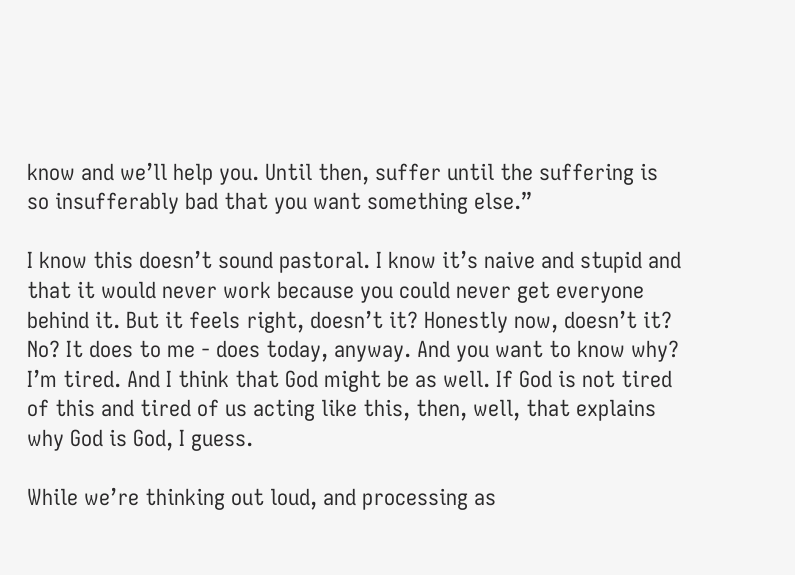know and we’ll help you. Until then, suffer until the suffering is so insufferably bad that you want something else.”

I know this doesn’t sound pastoral. I know it’s naive and stupid and that it would never work because you could never get everyone behind it. But it feels right, doesn’t it? Honestly now, doesn’t it? No? It does to me - does today, anyway. And you want to know why? I’m tired. And I think that God might be as well. If God is not tired of this and tired of us acting like this, then, well, that explains why God is God, I guess.

While we’re thinking out loud, and processing as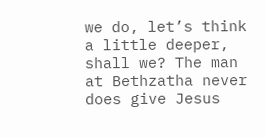we do, let’s think a little deeper, shall we? The man at Bethzatha never does give Jesus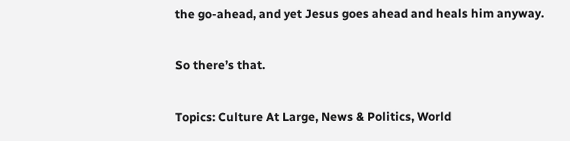the go-ahead, and yet Jesus goes ahead and heals him anyway.

So there’s that.

Topics: Culture At Large, News & Politics, World